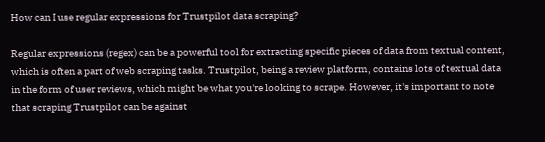How can I use regular expressions for Trustpilot data scraping?

Regular expressions (regex) can be a powerful tool for extracting specific pieces of data from textual content, which is often a part of web scraping tasks. Trustpilot, being a review platform, contains lots of textual data in the form of user reviews, which might be what you're looking to scrape. However, it's important to note that scraping Trustpilot can be against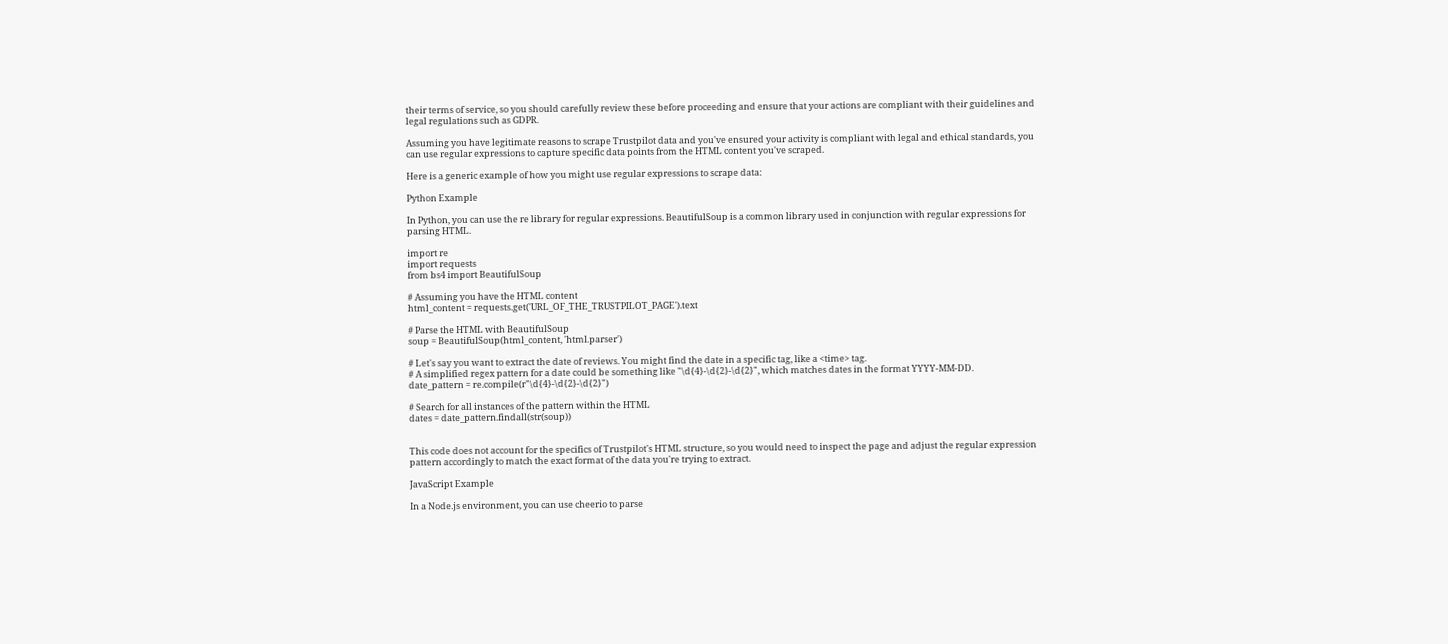their terms of service, so you should carefully review these before proceeding and ensure that your actions are compliant with their guidelines and legal regulations such as GDPR.

Assuming you have legitimate reasons to scrape Trustpilot data and you've ensured your activity is compliant with legal and ethical standards, you can use regular expressions to capture specific data points from the HTML content you've scraped.

Here is a generic example of how you might use regular expressions to scrape data:

Python Example

In Python, you can use the re library for regular expressions. BeautifulSoup is a common library used in conjunction with regular expressions for parsing HTML.

import re
import requests
from bs4 import BeautifulSoup

# Assuming you have the HTML content
html_content = requests.get('URL_OF_THE_TRUSTPILOT_PAGE').text

# Parse the HTML with BeautifulSoup
soup = BeautifulSoup(html_content, 'html.parser')

# Let's say you want to extract the date of reviews. You might find the date in a specific tag, like a <time> tag.
# A simplified regex pattern for a date could be something like "\d{4}-\d{2}-\d{2}", which matches dates in the format YYYY-MM-DD.
date_pattern = re.compile(r"\d{4}-\d{2}-\d{2}")

# Search for all instances of the pattern within the HTML
dates = date_pattern.findall(str(soup))


This code does not account for the specifics of Trustpilot's HTML structure, so you would need to inspect the page and adjust the regular expression pattern accordingly to match the exact format of the data you're trying to extract.

JavaScript Example

In a Node.js environment, you can use cheerio to parse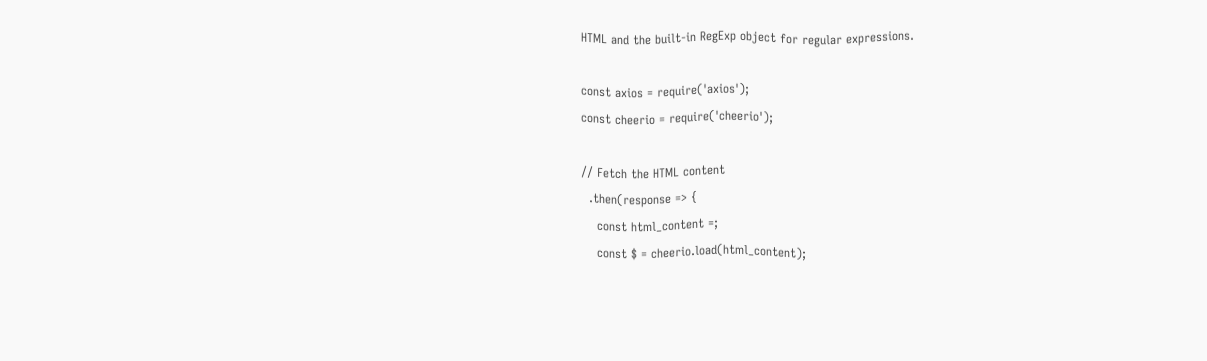HTML and the built-in RegExp object for regular expressions.

const axios = require('axios');
const cheerio = require('cheerio');

// Fetch the HTML content
  .then(response => {
    const html_content =;
    const $ = cheerio.load(html_content);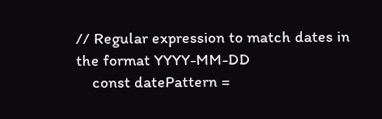// Regular expression to match dates in the format YYYY-MM-DD
    const datePattern =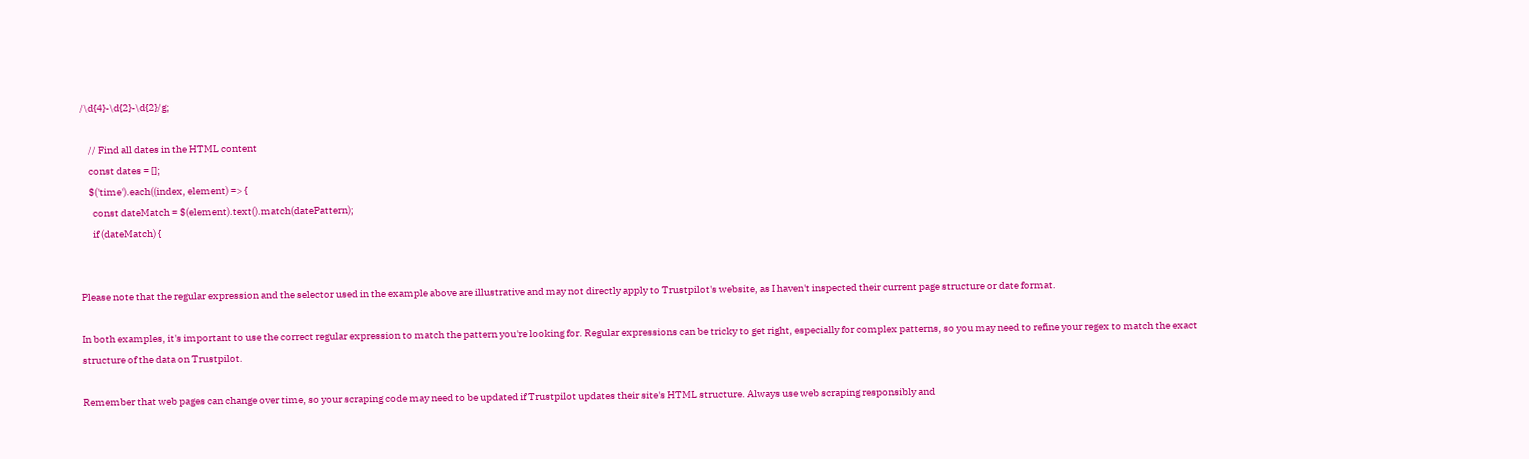/\d{4}-\d{2}-\d{2}/g;

    // Find all dates in the HTML content
    const dates = [];
    $('time').each((index, element) => {
      const dateMatch = $(element).text().match(datePattern);
      if (dateMatch) {


Please note that the regular expression and the selector used in the example above are illustrative and may not directly apply to Trustpilot's website, as I haven't inspected their current page structure or date format.

In both examples, it's important to use the correct regular expression to match the pattern you're looking for. Regular expressions can be tricky to get right, especially for complex patterns, so you may need to refine your regex to match the exact structure of the data on Trustpilot.

Remember that web pages can change over time, so your scraping code may need to be updated if Trustpilot updates their site's HTML structure. Always use web scraping responsibly and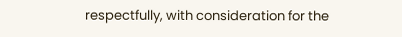respectfully, with consideration for the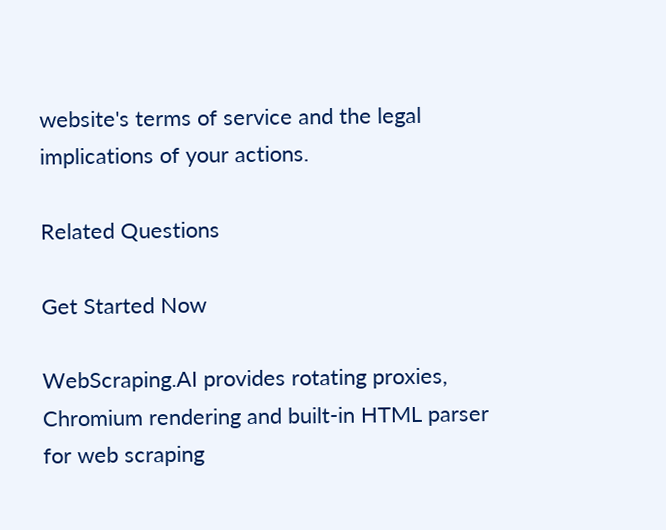website's terms of service and the legal implications of your actions.

Related Questions

Get Started Now

WebScraping.AI provides rotating proxies, Chromium rendering and built-in HTML parser for web scraping